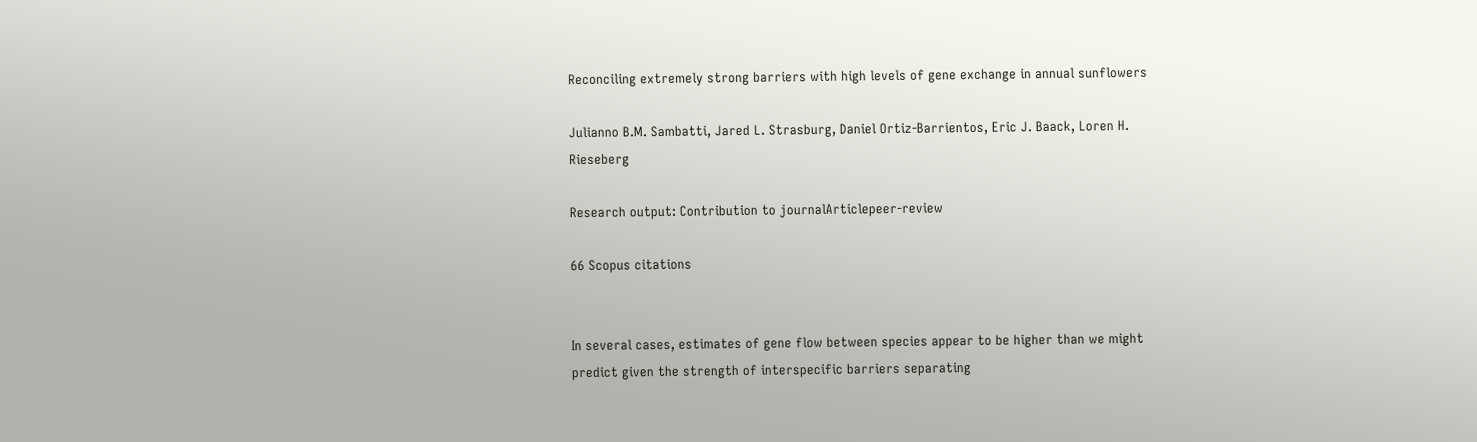Reconciling extremely strong barriers with high levels of gene exchange in annual sunflowers

Julianno B.M. Sambatti, Jared L. Strasburg, Daniel Ortiz-Barrientos, Eric J. Baack, Loren H. Rieseberg

Research output: Contribution to journalArticlepeer-review

66 Scopus citations


In several cases, estimates of gene flow between species appear to be higher than we might predict given the strength of interspecific barriers separating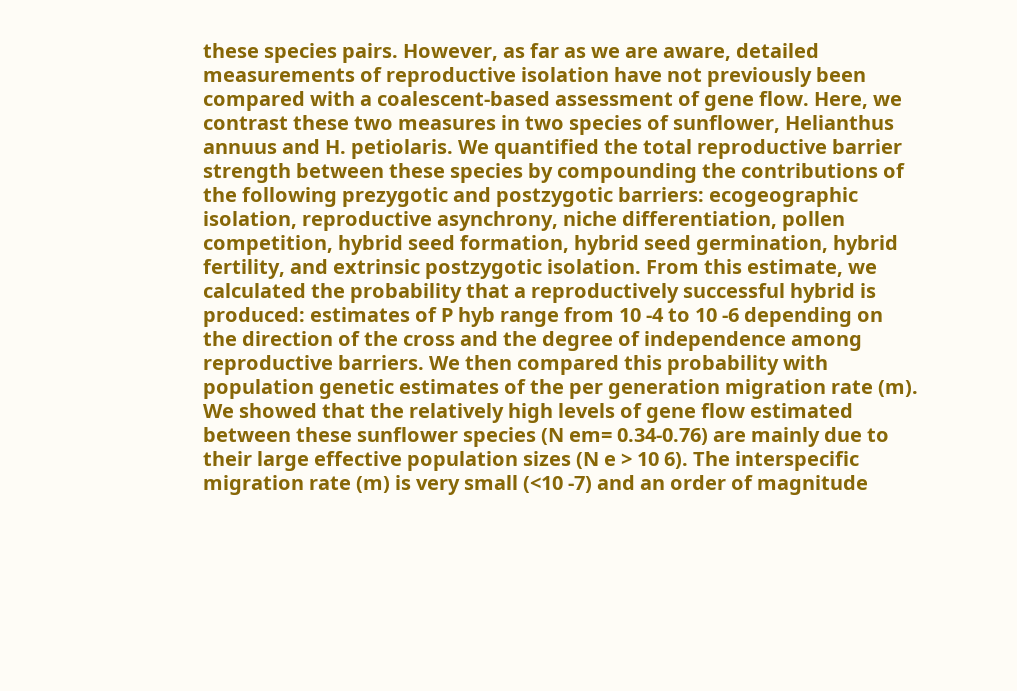these species pairs. However, as far as we are aware, detailed measurements of reproductive isolation have not previously been compared with a coalescent-based assessment of gene flow. Here, we contrast these two measures in two species of sunflower, Helianthus annuus and H. petiolaris. We quantified the total reproductive barrier strength between these species by compounding the contributions of the following prezygotic and postzygotic barriers: ecogeographic isolation, reproductive asynchrony, niche differentiation, pollen competition, hybrid seed formation, hybrid seed germination, hybrid fertility, and extrinsic postzygotic isolation. From this estimate, we calculated the probability that a reproductively successful hybrid is produced: estimates of P hyb range from 10 -4 to 10 -6 depending on the direction of the cross and the degree of independence among reproductive barriers. We then compared this probability with population genetic estimates of the per generation migration rate (m). We showed that the relatively high levels of gene flow estimated between these sunflower species (N em= 0.34-0.76) are mainly due to their large effective population sizes (N e > 10 6). The interspecific migration rate (m) is very small (<10 -7) and an order of magnitude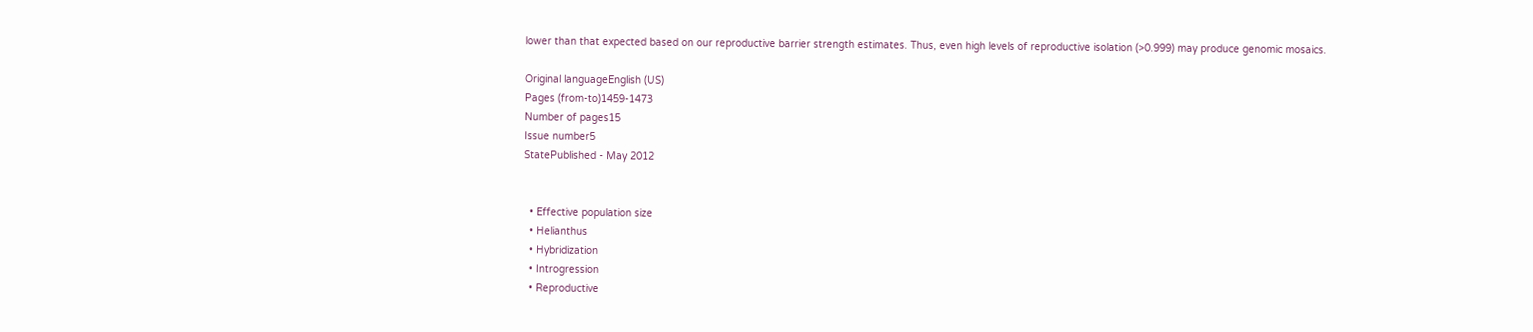lower than that expected based on our reproductive barrier strength estimates. Thus, even high levels of reproductive isolation (>0.999) may produce genomic mosaics.

Original languageEnglish (US)
Pages (from-to)1459-1473
Number of pages15
Issue number5
StatePublished - May 2012


  • Effective population size
  • Helianthus
  • Hybridization
  • Introgression
  • Reproductive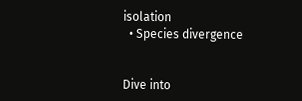isolation
  • Species divergence


Dive into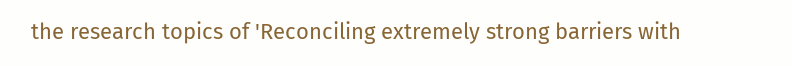the research topics of 'Reconciling extremely strong barriers with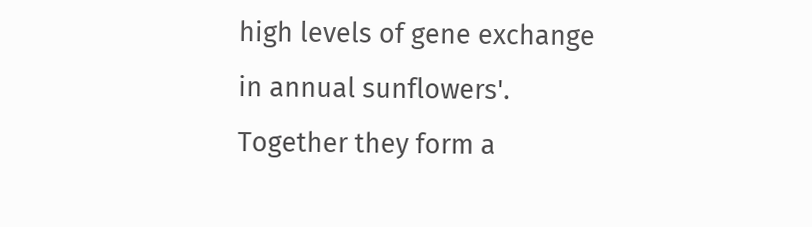high levels of gene exchange in annual sunflowers'. Together they form a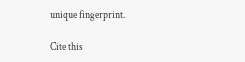unique fingerprint.

Cite this